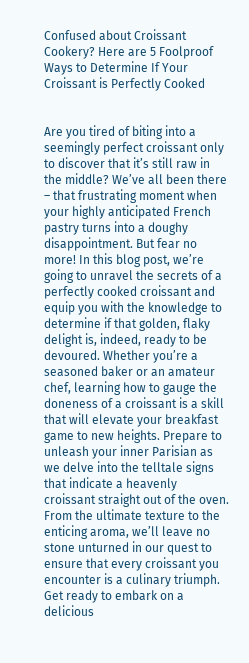Confused about Croissant Cookery? Here are 5 Foolproof Ways to Determine If Your Croissant is Perfectly Cooked


Are you tired of biting into a seemingly perfect croissant only to discover that it’s still raw in the middle? We’ve all been there – that frustrating moment when your highly anticipated French pastry turns into a doughy disappointment. But fear no more! In this blog post, we’re going to unravel the secrets of a perfectly cooked croissant and equip you with the knowledge to determine if that golden, flaky delight is, indeed, ready to be devoured. Whether you’re a seasoned baker or an amateur chef, learning how to gauge the doneness of a croissant is a skill that will elevate your breakfast game to new heights. Prepare to unleash your inner Parisian as we delve into the telltale signs that indicate a heavenly croissant straight out of the oven. From the ultimate texture to the enticing aroma, we’ll leave no stone unturned in our quest to ensure that every croissant you encounter is a culinary triumph. Get ready to embark on a delicious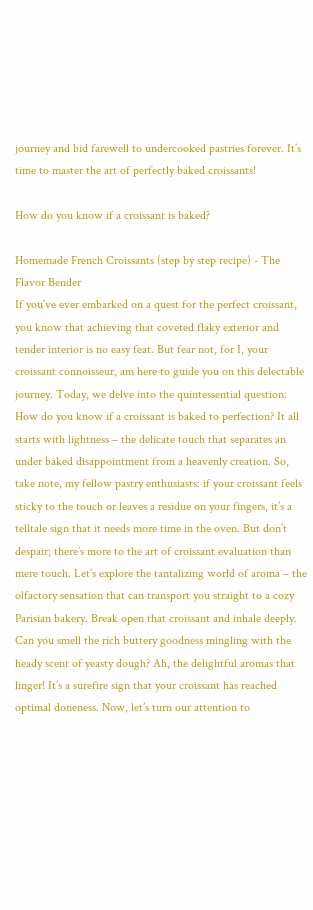journey and bid farewell to undercooked pastries forever. It’s time to master the art of perfectly baked croissants!

How do you know if a croissant is baked?

Homemade French Croissants (step by step recipe) - The Flavor Bender
If you’ve ever embarked on a quest for the perfect croissant, you know that achieving that coveted flaky exterior and tender interior is no easy feat. But fear not, for I, your croissant connoisseur, am here to guide you on this delectable journey. Today, we delve into the quintessential question: How do you know if a croissant is baked to perfection? It all starts with lightness – the delicate touch that separates an under baked disappointment from a heavenly creation. So, take note, my fellow pastry enthusiasts: if your croissant feels sticky to the touch or leaves a residue on your fingers, it’s a telltale sign that it needs more time in the oven. But don’t despair; there’s more to the art of croissant evaluation than mere touch. Let’s explore the tantalizing world of aroma – the olfactory sensation that can transport you straight to a cozy Parisian bakery. Break open that croissant and inhale deeply. Can you smell the rich buttery goodness mingling with the heady scent of yeasty dough? Ah, the delightful aromas that linger! It’s a surefire sign that your croissant has reached optimal doneness. Now, let’s turn our attention to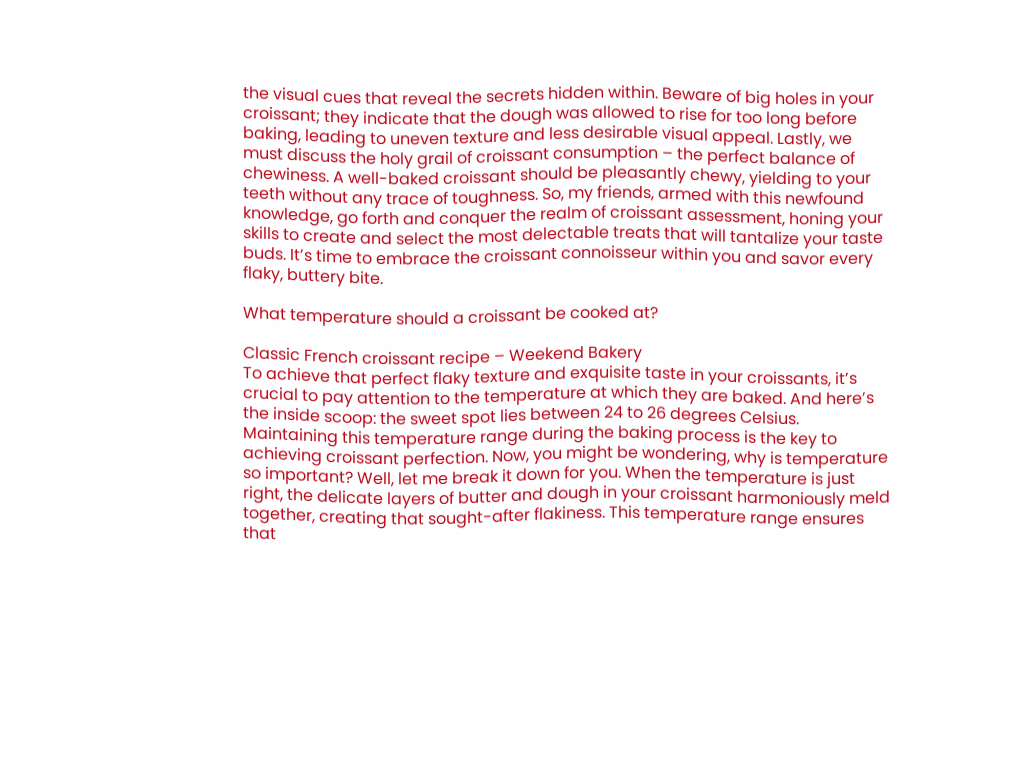the visual cues that reveal the secrets hidden within. Beware of big holes in your croissant; they indicate that the dough was allowed to rise for too long before baking, leading to uneven texture and less desirable visual appeal. Lastly, we must discuss the holy grail of croissant consumption – the perfect balance of chewiness. A well-baked croissant should be pleasantly chewy, yielding to your teeth without any trace of toughness. So, my friends, armed with this newfound knowledge, go forth and conquer the realm of croissant assessment, honing your skills to create and select the most delectable treats that will tantalize your taste buds. It’s time to embrace the croissant connoisseur within you and savor every flaky, buttery bite.

What temperature should a croissant be cooked at?

Classic French croissant recipe – Weekend Bakery
To achieve that perfect flaky texture and exquisite taste in your croissants, it’s crucial to pay attention to the temperature at which they are baked. And here’s the inside scoop: the sweet spot lies between 24 to 26 degrees Celsius. Maintaining this temperature range during the baking process is the key to achieving croissant perfection. Now, you might be wondering, why is temperature so important? Well, let me break it down for you. When the temperature is just right, the delicate layers of butter and dough in your croissant harmoniously meld together, creating that sought-after flakiness. This temperature range ensures that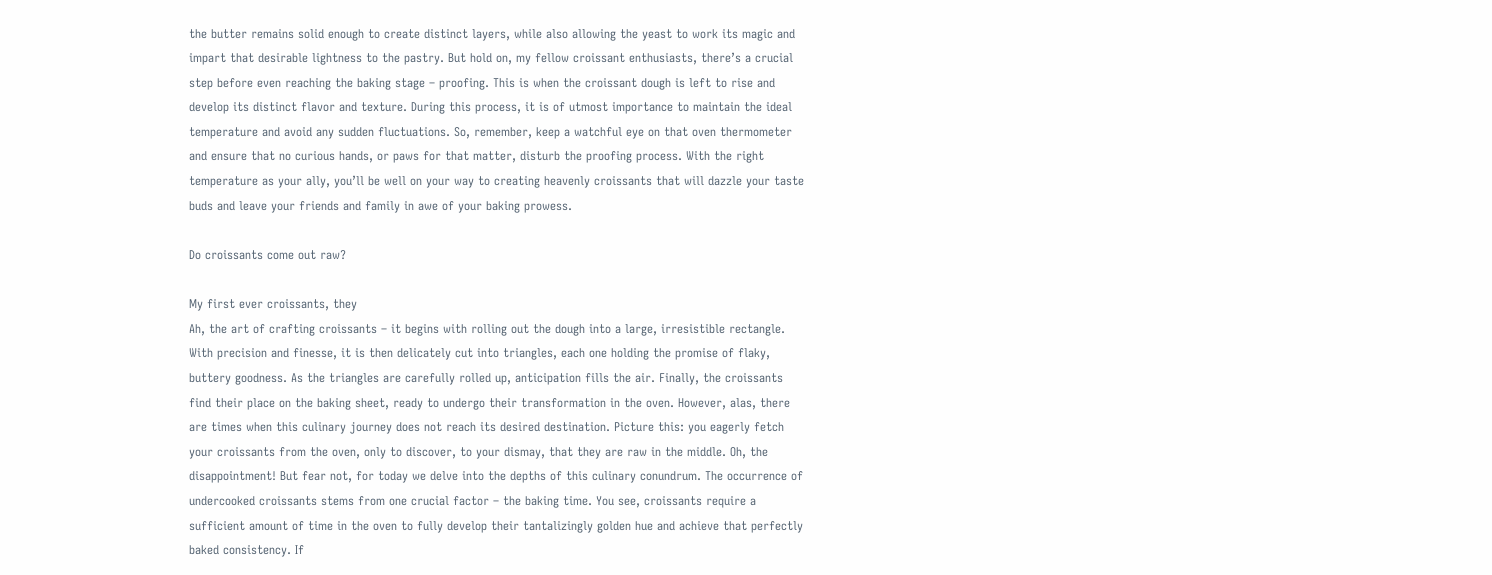the butter remains solid enough to create distinct layers, while also allowing the yeast to work its magic and impart that desirable lightness to the pastry. But hold on, my fellow croissant enthusiasts, there’s a crucial step before even reaching the baking stage – proofing. This is when the croissant dough is left to rise and develop its distinct flavor and texture. During this process, it is of utmost importance to maintain the ideal temperature and avoid any sudden fluctuations. So, remember, keep a watchful eye on that oven thermometer and ensure that no curious hands, or paws for that matter, disturb the proofing process. With the right temperature as your ally, you’ll be well on your way to creating heavenly croissants that will dazzle your taste buds and leave your friends and family in awe of your baking prowess.

Do croissants come out raw?

My first ever croissants, they
Ah, the art of crafting croissants – it begins with rolling out the dough into a large, irresistible rectangle. With precision and finesse, it is then delicately cut into triangles, each one holding the promise of flaky, buttery goodness. As the triangles are carefully rolled up, anticipation fills the air. Finally, the croissants find their place on the baking sheet, ready to undergo their transformation in the oven. However, alas, there are times when this culinary journey does not reach its desired destination. Picture this: you eagerly fetch your croissants from the oven, only to discover, to your dismay, that they are raw in the middle. Oh, the disappointment! But fear not, for today we delve into the depths of this culinary conundrum. The occurrence of undercooked croissants stems from one crucial factor – the baking time. You see, croissants require a sufficient amount of time in the oven to fully develop their tantalizingly golden hue and achieve that perfectly baked consistency. If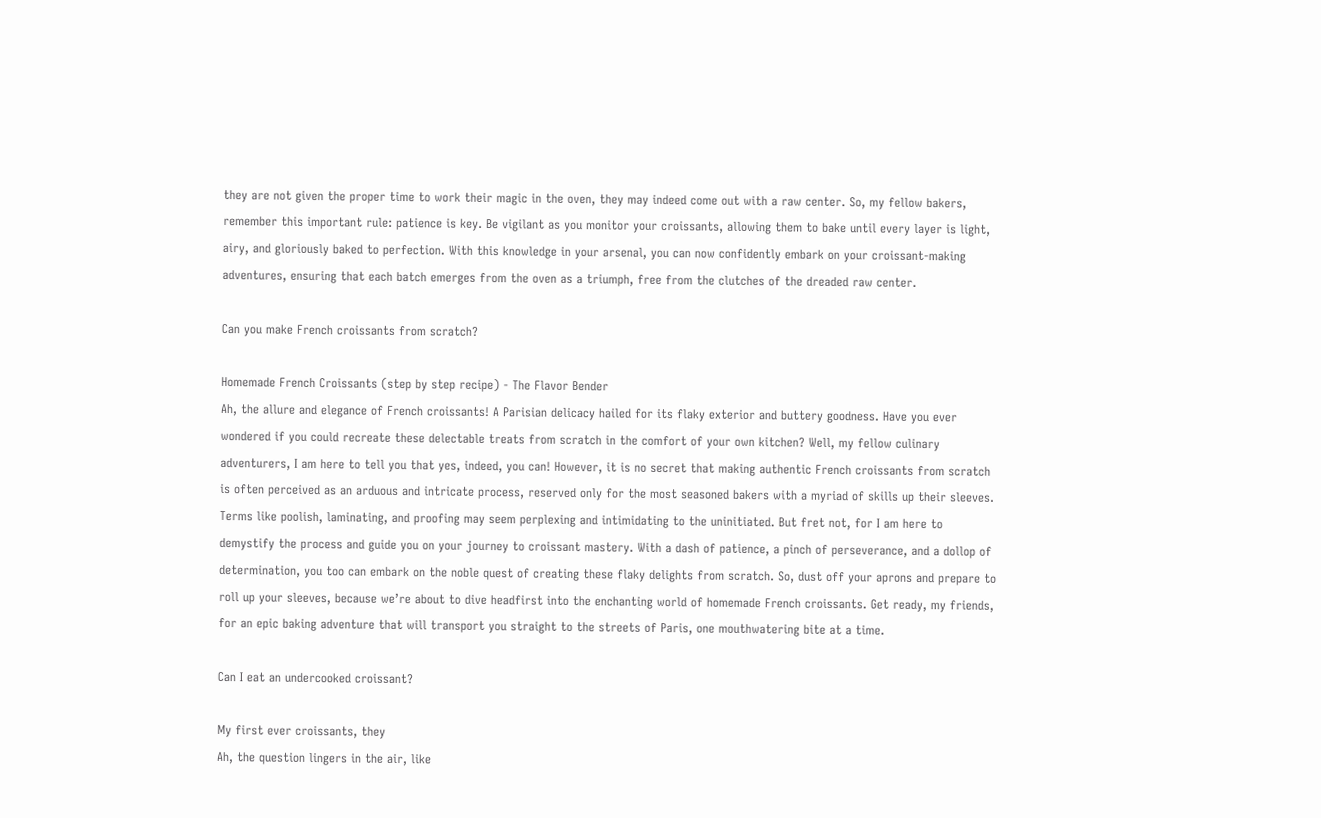they are not given the proper time to work their magic in the oven, they may indeed come out with a raw center. So, my fellow bakers, remember this important rule: patience is key. Be vigilant as you monitor your croissants, allowing them to bake until every layer is light, airy, and gloriously baked to perfection. With this knowledge in your arsenal, you can now confidently embark on your croissant-making adventures, ensuring that each batch emerges from the oven as a triumph, free from the clutches of the dreaded raw center.

Can you make French croissants from scratch?

Homemade French Croissants (step by step recipe) - The Flavor Bender
Ah, the allure and elegance of French croissants! A Parisian delicacy hailed for its flaky exterior and buttery goodness. Have you ever wondered if you could recreate these delectable treats from scratch in the comfort of your own kitchen? Well, my fellow culinary adventurers, I am here to tell you that yes, indeed, you can! However, it is no secret that making authentic French croissants from scratch is often perceived as an arduous and intricate process, reserved only for the most seasoned bakers with a myriad of skills up their sleeves. Terms like poolish, laminating, and proofing may seem perplexing and intimidating to the uninitiated. But fret not, for I am here to demystify the process and guide you on your journey to croissant mastery. With a dash of patience, a pinch of perseverance, and a dollop of determination, you too can embark on the noble quest of creating these flaky delights from scratch. So, dust off your aprons and prepare to roll up your sleeves, because we’re about to dive headfirst into the enchanting world of homemade French croissants. Get ready, my friends, for an epic baking adventure that will transport you straight to the streets of Paris, one mouthwatering bite at a time.

Can I eat an undercooked croissant?

My first ever croissants, they
Ah, the question lingers in the air, like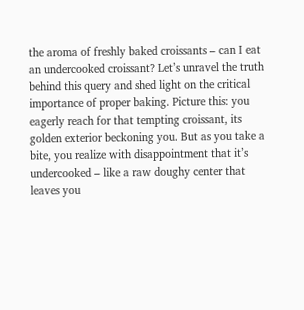the aroma of freshly baked croissants – can I eat an undercooked croissant? Let’s unravel the truth behind this query and shed light on the critical importance of proper baking. Picture this: you eagerly reach for that tempting croissant, its golden exterior beckoning you. But as you take a bite, you realize with disappointment that it’s undercooked – like a raw doughy center that leaves you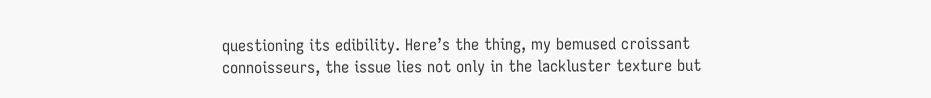questioning its edibility. Here’s the thing, my bemused croissant connoisseurs, the issue lies not only in the lackluster texture but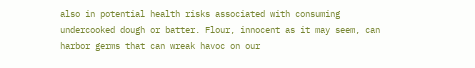also in potential health risks associated with consuming undercooked dough or batter. Flour, innocent as it may seem, can harbor germs that can wreak havoc on our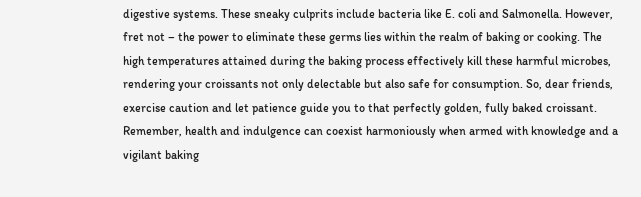digestive systems. These sneaky culprits include bacteria like E. coli and Salmonella. However, fret not – the power to eliminate these germs lies within the realm of baking or cooking. The high temperatures attained during the baking process effectively kill these harmful microbes, rendering your croissants not only delectable but also safe for consumption. So, dear friends, exercise caution and let patience guide you to that perfectly golden, fully baked croissant. Remember, health and indulgence can coexist harmoniously when armed with knowledge and a vigilant baking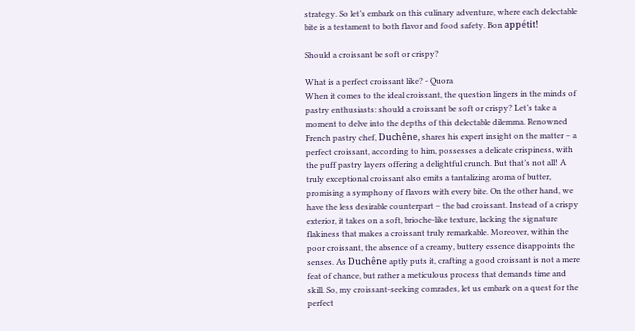strategy. So let’s embark on this culinary adventure, where each delectable bite is a testament to both flavor and food safety. Bon appétit!

Should a croissant be soft or crispy?

What is a perfect croissant like? - Quora
When it comes to the ideal croissant, the question lingers in the minds of pastry enthusiasts: should a croissant be soft or crispy? Let’s take a moment to delve into the depths of this delectable dilemma. Renowned French pastry chef, Duchêne, shares his expert insight on the matter – a perfect croissant, according to him, possesses a delicate crispiness, with the puff pastry layers offering a delightful crunch. But that’s not all! A truly exceptional croissant also emits a tantalizing aroma of butter, promising a symphony of flavors with every bite. On the other hand, we have the less desirable counterpart – the bad croissant. Instead of a crispy exterior, it takes on a soft, brioche-like texture, lacking the signature flakiness that makes a croissant truly remarkable. Moreover, within the poor croissant, the absence of a creamy, buttery essence disappoints the senses. As Duchêne aptly puts it, crafting a good croissant is not a mere feat of chance, but rather a meticulous process that demands time and skill. So, my croissant-seeking comrades, let us embark on a quest for the perfect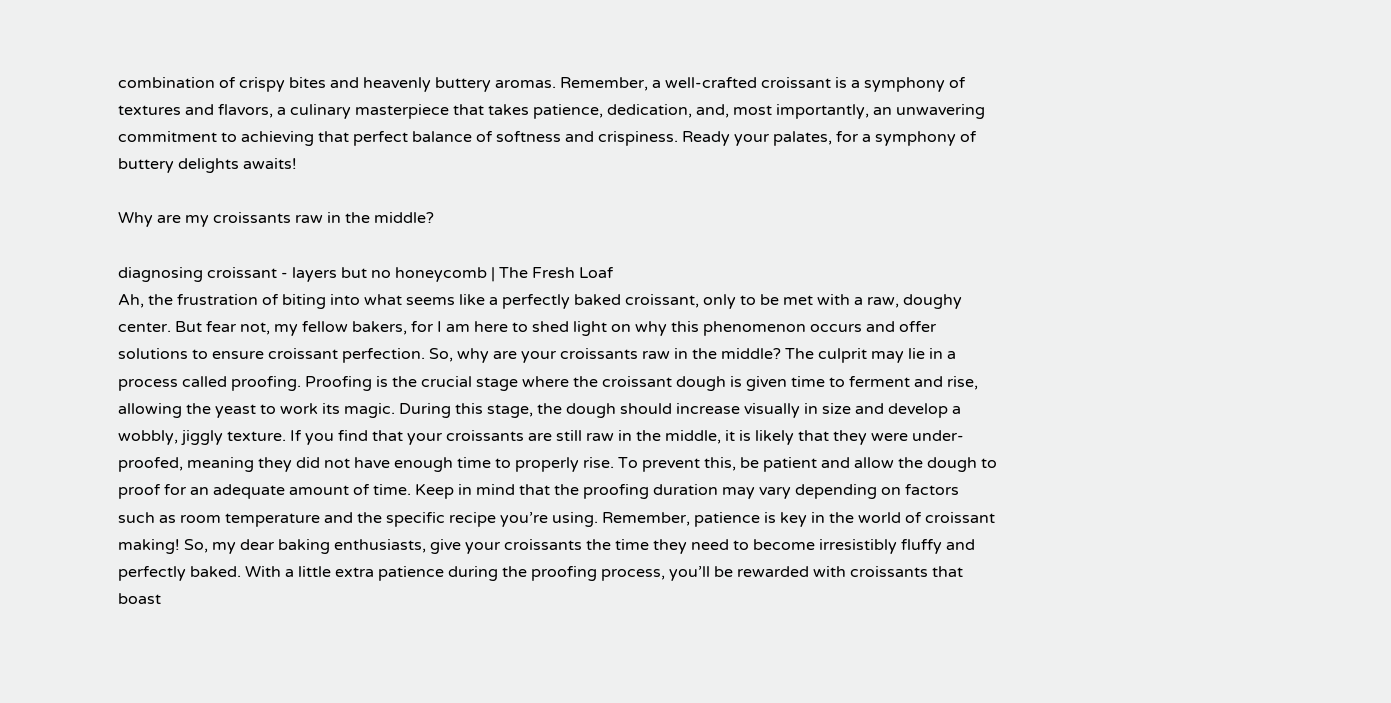combination of crispy bites and heavenly buttery aromas. Remember, a well-crafted croissant is a symphony of textures and flavors, a culinary masterpiece that takes patience, dedication, and, most importantly, an unwavering commitment to achieving that perfect balance of softness and crispiness. Ready your palates, for a symphony of buttery delights awaits!

Why are my croissants raw in the middle?

diagnosing croissant - layers but no honeycomb | The Fresh Loaf
Ah, the frustration of biting into what seems like a perfectly baked croissant, only to be met with a raw, doughy center. But fear not, my fellow bakers, for I am here to shed light on why this phenomenon occurs and offer solutions to ensure croissant perfection. So, why are your croissants raw in the middle? The culprit may lie in a process called proofing. Proofing is the crucial stage where the croissant dough is given time to ferment and rise, allowing the yeast to work its magic. During this stage, the dough should increase visually in size and develop a wobbly, jiggly texture. If you find that your croissants are still raw in the middle, it is likely that they were under-proofed, meaning they did not have enough time to properly rise. To prevent this, be patient and allow the dough to proof for an adequate amount of time. Keep in mind that the proofing duration may vary depending on factors such as room temperature and the specific recipe you’re using. Remember, patience is key in the world of croissant making! So, my dear baking enthusiasts, give your croissants the time they need to become irresistibly fluffy and perfectly baked. With a little extra patience during the proofing process, you’ll be rewarded with croissants that boast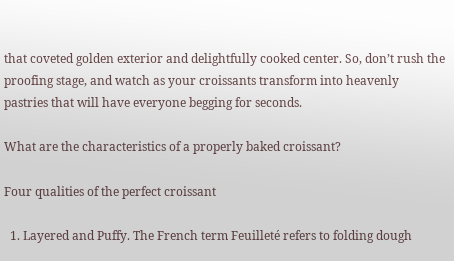that coveted golden exterior and delightfully cooked center. So, don’t rush the proofing stage, and watch as your croissants transform into heavenly pastries that will have everyone begging for seconds.

What are the characteristics of a properly baked croissant?

Four qualities of the perfect croissant

  1. Layered and Puffy. The French term Feuilleté refers to folding dough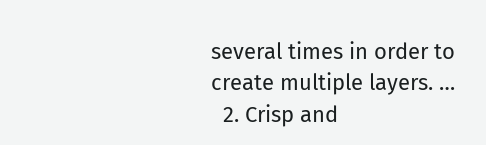several times in order to create multiple layers. …
  2. Crisp and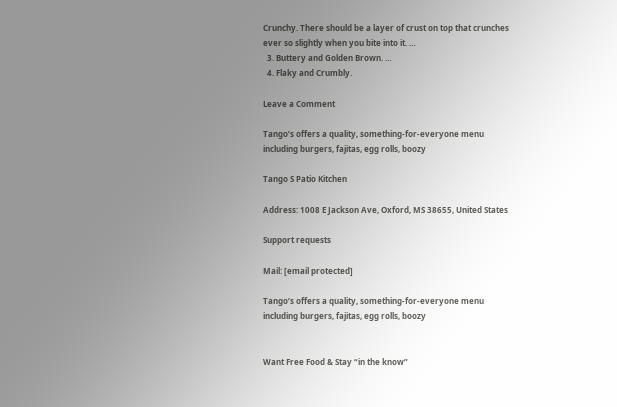Crunchy. There should be a layer of crust on top that crunches ever so slightly when you bite into it. …
  3. Buttery and Golden Brown. …
  4. Flaky and Crumbly.

Leave a Comment

Tango’s offers a quality, something-for-everyone menu including burgers, fajitas, egg rolls, boozy

Tango S Patio Kitchen

Address: 1008 E Jackson Ave, Oxford, MS 38655, United States

Support requests

Mail: [email protected]

Tango’s offers a quality, something-for-everyone menu including burgers, fajitas, egg rolls, boozy


Want Free Food & Stay “in the know”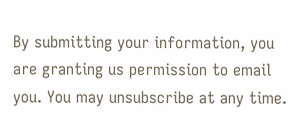By submitting your information, you are granting us permission to email you. You may unsubscribe at any time.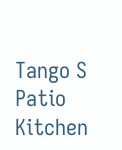Tango S Patio Kitchen